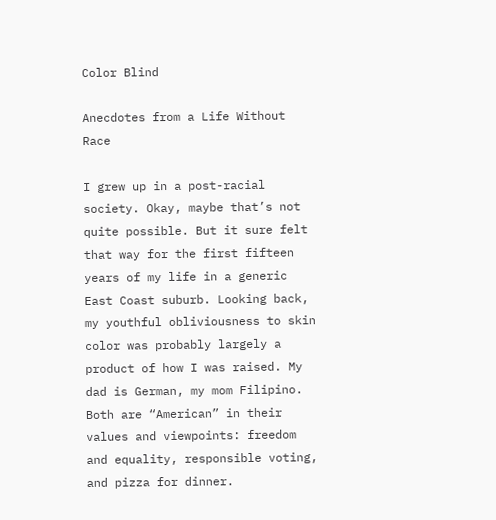Color Blind

Anecdotes from a Life Without Race

I grew up in a post-racial society. Okay, maybe that’s not quite possible. But it sure felt that way for the first fifteen years of my life in a generic East Coast suburb. Looking back, my youthful obliviousness to skin color was probably largely a product of how I was raised. My dad is German, my mom Filipino. Both are “American” in their values and viewpoints: freedom and equality, responsible voting, and pizza for dinner.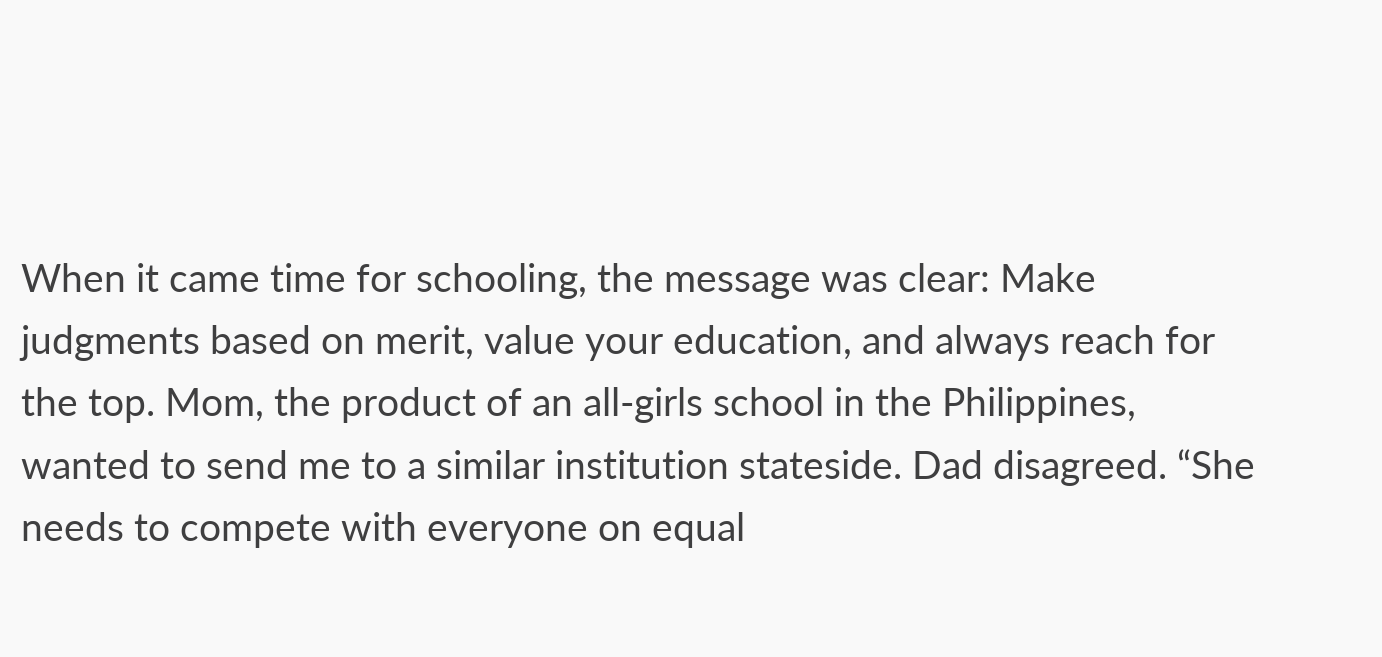When it came time for schooling, the message was clear: Make judgments based on merit, value your education, and always reach for the top. Mom, the product of an all-girls school in the Philippines, wanted to send me to a similar institution stateside. Dad disagreed. “She needs to compete with everyone on equal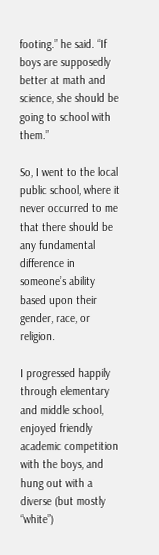footing.” he said. “If boys are supposedly better at math and science, she should be going to school with them.”

So, I went to the local public school, where it never occurred to me that there should be any fundamental difference in someone’s ability based upon their gender, race, or religion.

I progressed happily through elementary and middle school, enjoyed friendly academic competition with the boys, and hung out with a diverse (but mostly “white”)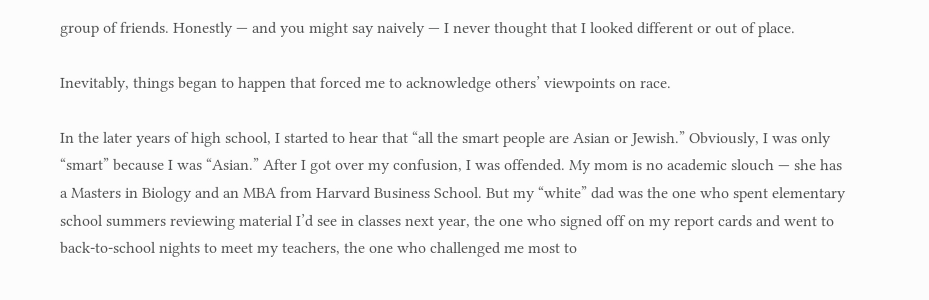group of friends. Honestly — and you might say naively — I never thought that I looked different or out of place.

Inevitably, things began to happen that forced me to acknowledge others’ viewpoints on race.

In the later years of high school, I started to hear that “all the smart people are Asian or Jewish.” Obviously, I was only “smart” because I was “Asian.” After I got over my confusion, I was offended. My mom is no academic slouch — she has a Masters in Biology and an MBA from Harvard Business School. But my “white” dad was the one who spent elementary school summers reviewing material I’d see in classes next year, the one who signed off on my report cards and went to back-to-school nights to meet my teachers, the one who challenged me most to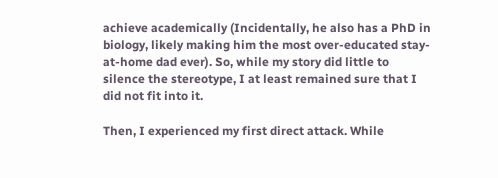achieve academically (Incidentally, he also has a PhD in biology, likely making him the most over-educated stay-at-home dad ever). So, while my story did little to silence the stereotype, I at least remained sure that I did not fit into it.

Then, I experienced my first direct attack. While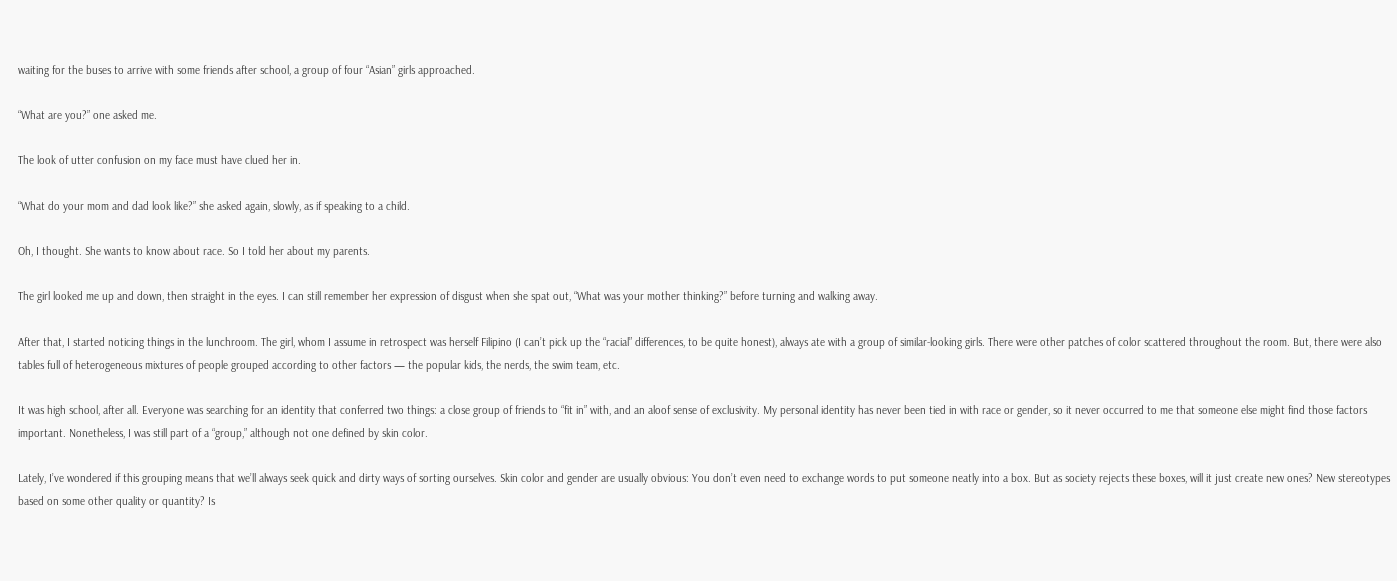waiting for the buses to arrive with some friends after school, a group of four “Asian” girls approached.

“What are you?” one asked me.

The look of utter confusion on my face must have clued her in.

“What do your mom and dad look like?” she asked again, slowly, as if speaking to a child.

Oh, I thought. She wants to know about race. So I told her about my parents.

The girl looked me up and down, then straight in the eyes. I can still remember her expression of disgust when she spat out, “What was your mother thinking?” before turning and walking away.

After that, I started noticing things in the lunchroom. The girl, whom I assume in retrospect was herself Filipino (I can’t pick up the “racial” differences, to be quite honest), always ate with a group of similar-looking girls. There were other patches of color scattered throughout the room. But, there were also tables full of heterogeneous mixtures of people grouped according to other factors — the popular kids, the nerds, the swim team, etc.

It was high school, after all. Everyone was searching for an identity that conferred two things: a close group of friends to “fit in” with, and an aloof sense of exclusivity. My personal identity has never been tied in with race or gender, so it never occurred to me that someone else might find those factors important. Nonetheless, I was still part of a “group,” although not one defined by skin color.

Lately, I’ve wondered if this grouping means that we’ll always seek quick and dirty ways of sorting ourselves. Skin color and gender are usually obvious: You don’t even need to exchange words to put someone neatly into a box. But as society rejects these boxes, will it just create new ones? New stereotypes based on some other quality or quantity? Is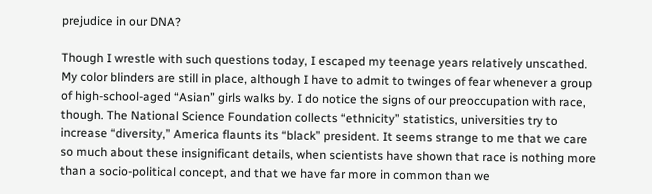prejudice in our DNA?

Though I wrestle with such questions today, I escaped my teenage years relatively unscathed. My color blinders are still in place, although I have to admit to twinges of fear whenever a group of high-school-aged “Asian” girls walks by. I do notice the signs of our preoccupation with race, though. The National Science Foundation collects “ethnicity” statistics, universities try to increase “diversity,” America flaunts its “black” president. It seems strange to me that we care so much about these insignificant details, when scientists have shown that race is nothing more than a socio-political concept, and that we have far more in common than we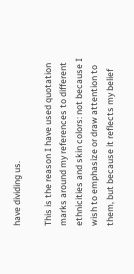have dividing us.

This is the reason I have used quotation marks around my references to different ethnicities and skin colors: not because I wish to emphasize or draw attention to them, but because it reflects my belief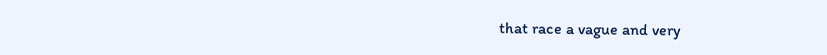that race a vague and very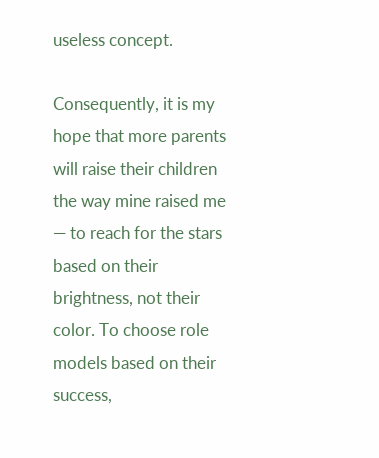useless concept.

Consequently, it is my hope that more parents will raise their children the way mine raised me — to reach for the stars based on their brightness, not their color. To choose role models based on their success,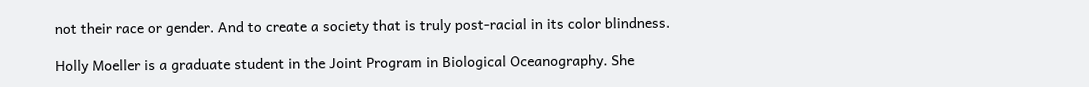not their race or gender. And to create a society that is truly post-racial in its color blindness.

Holly Moeller is a graduate student in the Joint Program in Biological Oceanography. She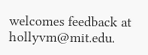welcomes feedback at hollyvm@mit.edu.